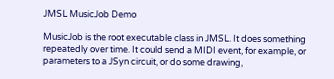JMSL MusicJob Demo

MusicJob is the root executable class in JMSL. It does something repeatedly over time. It could send a MIDI event, for example, or parameters to a JSyn circuit, or do some drawing,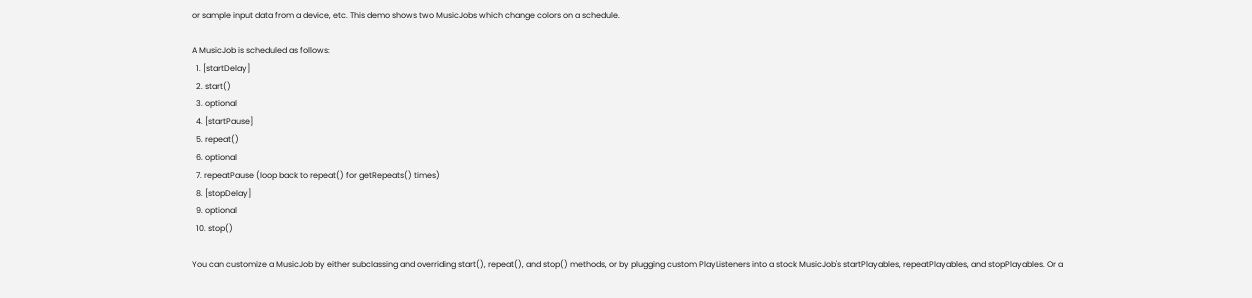or sample input data from a device, etc. This demo shows two MusicJobs which change colors on a schedule.

A MusicJob is scheduled as follows:
  1. [startDelay]
  2. start()
  3. optional
  4. [startPause]
  5. repeat()
  6. optional
  7. repeatPause (loop back to repeat() for getRepeats() times)
  8. [stopDelay]
  9. optional
  10. stop()

You can customize a MusicJob by either subclassing and overriding start(), repeat(), and stop() methods, or by plugging custom PlayListeners into a stock MusicJob's startPlayables, repeatPlayables, and stopPlayables. Or a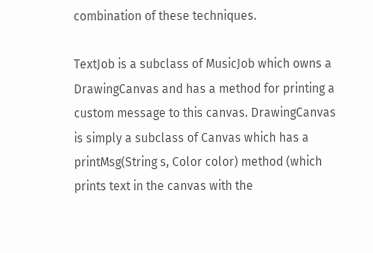combination of these techniques.

TextJob is a subclass of MusicJob which owns a DrawingCanvas and has a method for printing a custom message to this canvas. DrawingCanvas is simply a subclass of Canvas which has a printMsg(String s, Color color) method (which prints text in the canvas with the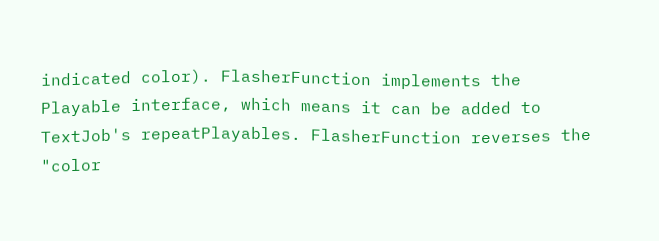indicated color). FlasherFunction implements the Playable interface, which means it can be added to TextJob's repeatPlayables. FlasherFunction reverses the "color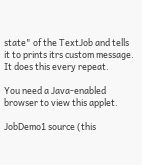state" of the TextJob and tells it to prints itrs custom message. It does this every repeat.

You need a Java-enabled browser to view this applet.

JobDemo1 source (this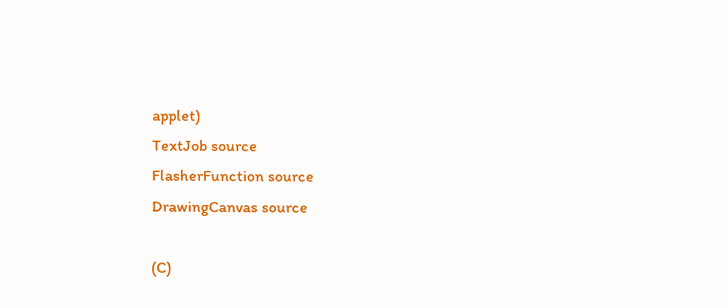applet)
TextJob source
FlasherFunction source
DrawingCanvas source

(C)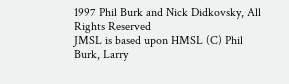1997 Phil Burk and Nick Didkovsky, All Rights Reserved
JMSL is based upon HMSL (C) Phil Burk, Larry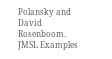Polansky and David Rosenboom.
JMSL Examples